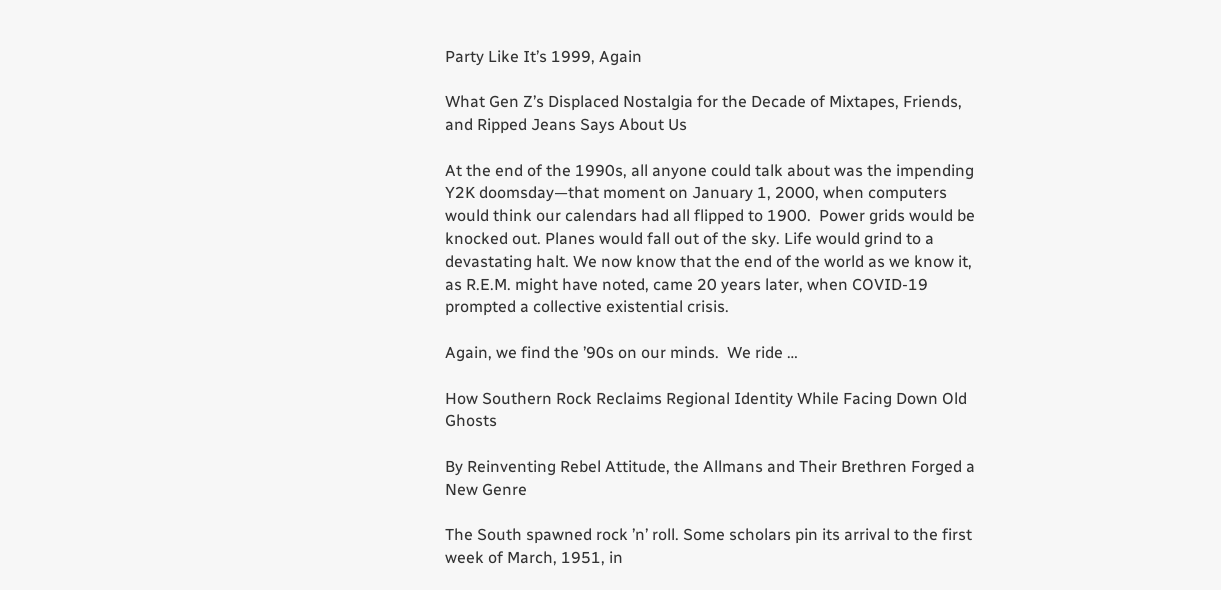Party Like It’s 1999, Again

What Gen Z’s Displaced Nostalgia for the Decade of Mixtapes, Friends, and Ripped Jeans Says About Us

At the end of the 1990s, all anyone could talk about was the impending Y2K doomsday—that moment on January 1, 2000, when computers would think our calendars had all flipped to 1900.  Power grids would be knocked out. Planes would fall out of the sky. Life would grind to a devastating halt. We now know that the end of the world as we know it, as R.E.M. might have noted, came 20 years later, when COVID-19 prompted a collective existential crisis.

Again, we find the ’90s on our minds.  We ride …

How Southern Rock Reclaims Regional Identity While Facing Down Old Ghosts

By Reinventing Rebel Attitude, the Allmans and Their Brethren Forged a New Genre

The South spawned rock ’n’ roll. Some scholars pin its arrival to the first week of March, 1951, in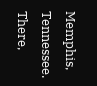Memphis, Tennessee. There,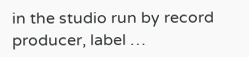in the studio run by record producer, label …